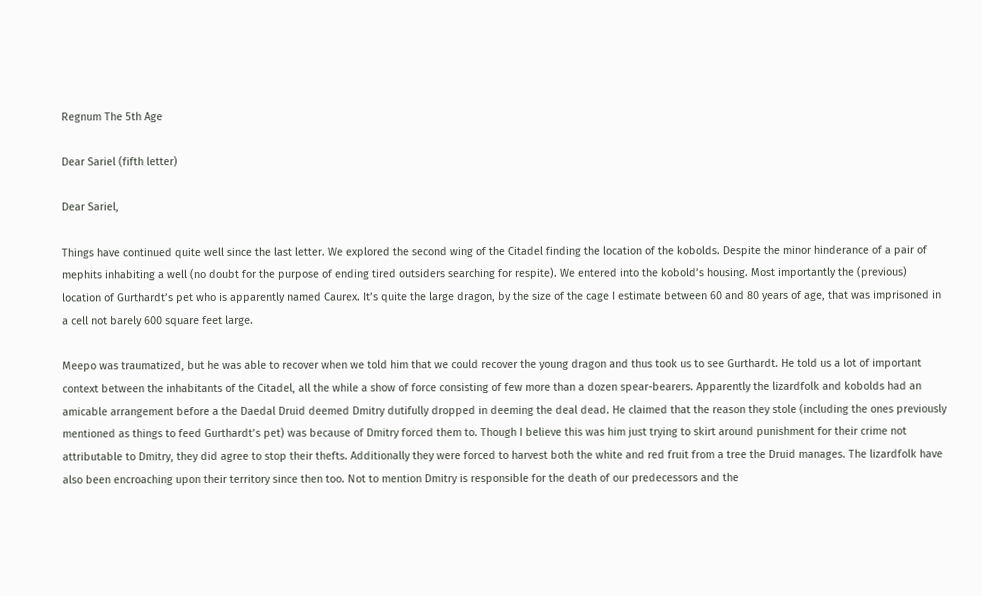Regnum The 5th Age

Dear Sariel (fifth letter)

Dear Sariel,

Things have continued quite well since the last letter. We explored the second wing of the Citadel finding the location of the kobolds. Despite the minor hinderance of a pair of mephits inhabiting a well (no doubt for the purpose of ending tired outsiders searching for respite). We entered into the kobold’s housing. Most importantly the (previous) location of Gurthardt’s pet who is apparently named Caurex. It’s quite the large dragon, by the size of the cage I estimate between 60 and 80 years of age, that was imprisoned in a cell not barely 600 square feet large.

Meepo was traumatized, but he was able to recover when we told him that we could recover the young dragon and thus took us to see Gurthardt. He told us a lot of important context between the inhabitants of the Citadel, all the while a show of force consisting of few more than a dozen spear-bearers. Apparently the lizardfolk and kobolds had an amicable arrangement before a the Daedal Druid deemed Dmitry dutifully dropped in deeming the deal dead. He claimed that the reason they stole (including the ones previously mentioned as things to feed Gurthardt’s pet) was because of Dmitry forced them to. Though I believe this was him just trying to skirt around punishment for their crime not attributable to Dmitry, they did agree to stop their thefts. Additionally they were forced to harvest both the white and red fruit from a tree the Druid manages. The lizardfolk have also been encroaching upon their territory since then too. Not to mention Dmitry is responsible for the death of our predecessors and the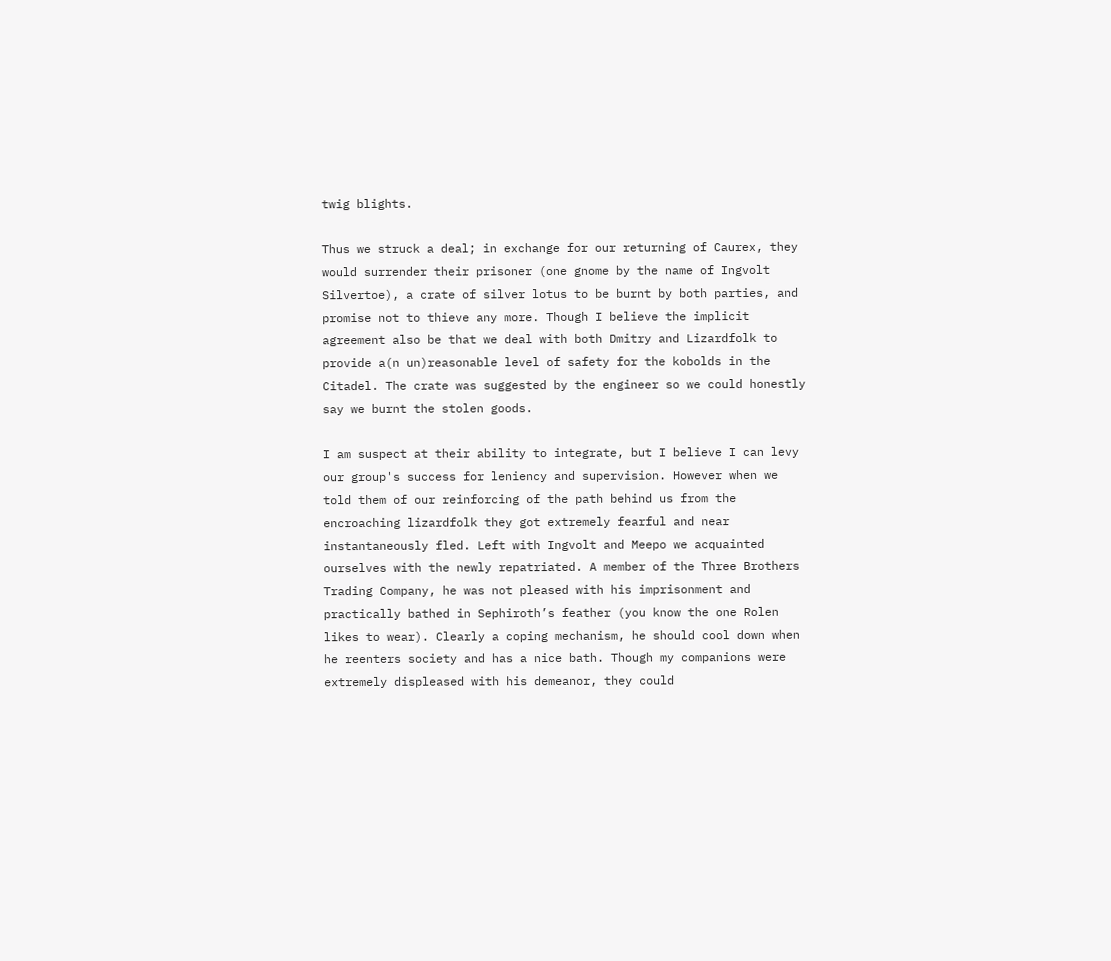twig blights.

Thus we struck a deal; in exchange for our returning of Caurex, they would surrender their prisoner (one gnome by the name of Ingvolt Silvertoe), a crate of silver lotus to be burnt by both parties, and promise not to thieve any more. Though I believe the implicit agreement also be that we deal with both Dmitry and Lizardfolk to provide a(n un)reasonable level of safety for the kobolds in the Citadel. The crate was suggested by the engineer so we could honestly say we burnt the stolen goods.

I am suspect at their ability to integrate, but I believe I can levy our group's success for leniency and supervision. However when we told them of our reinforcing of the path behind us from the encroaching lizardfolk they got extremely fearful and near instantaneously fled. Left with Ingvolt and Meepo we acquainted ourselves with the newly repatriated. A member of the Three Brothers Trading Company, he was not pleased with his imprisonment and practically bathed in Sephiroth’s feather (you know the one Rolen likes to wear). Clearly a coping mechanism, he should cool down when he reenters society and has a nice bath. Though my companions were extremely displeased with his demeanor, they could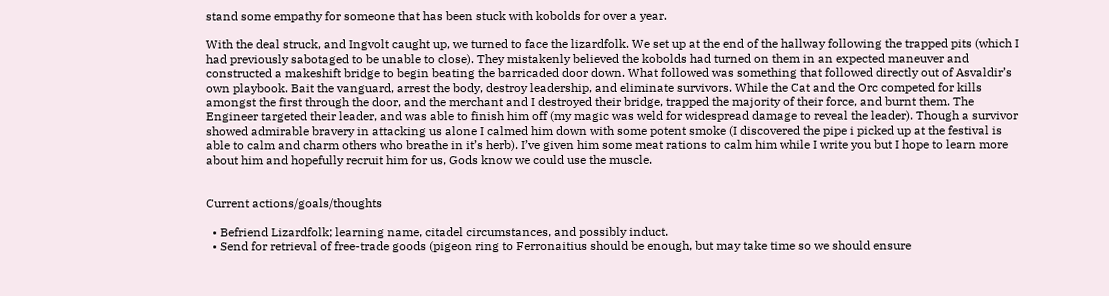stand some empathy for someone that has been stuck with kobolds for over a year.

With the deal struck, and Ingvolt caught up, we turned to face the lizardfolk. We set up at the end of the hallway following the trapped pits (which I had previously sabotaged to be unable to close). They mistakenly believed the kobolds had turned on them in an expected maneuver and constructed a makeshift bridge to begin beating the barricaded door down. What followed was something that followed directly out of Asvaldir’s own playbook. Bait the vanguard, arrest the body, destroy leadership, and eliminate survivors. While the Cat and the Orc competed for kills amongst the first through the door, and the merchant and I destroyed their bridge, trapped the majority of their force, and burnt them. The Engineer targeted their leader, and was able to finish him off (my magic was weld for widespread damage to reveal the leader). Though a survivor showed admirable bravery in attacking us alone I calmed him down with some potent smoke (I discovered the pipe i picked up at the festival is able to calm and charm others who breathe in it’s herb). I’ve given him some meat rations to calm him while I write you but I hope to learn more about him and hopefully recruit him for us, Gods know we could use the muscle.


Current actions/goals/thoughts

  • Befriend Lizardfolk; learning name, citadel circumstances, and possibly induct.
  • Send for retrieval of free-trade goods (pigeon ring to Ferronaitius should be enough, but may take time so we should ensure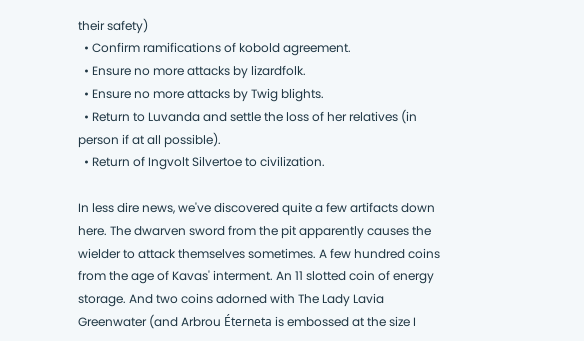their safety)
  • Confirm ramifications of kobold agreement.
  • Ensure no more attacks by lizardfolk.
  • Ensure no more attacks by Twig blights.
  • Return to Luvanda and settle the loss of her relatives (in person if at all possible).
  • Return of Ingvolt Silvertoe to civilization.

In less dire news, we've discovered quite a few artifacts down here. The dwarven sword from the pit apparently causes the wielder to attack themselves sometimes. A few hundred coins from the age of Kavas' interment. An 11 slotted coin of energy storage. And two coins adorned with The Lady Lavia Greenwater (and Arbrou Éterneta is embossed at the size I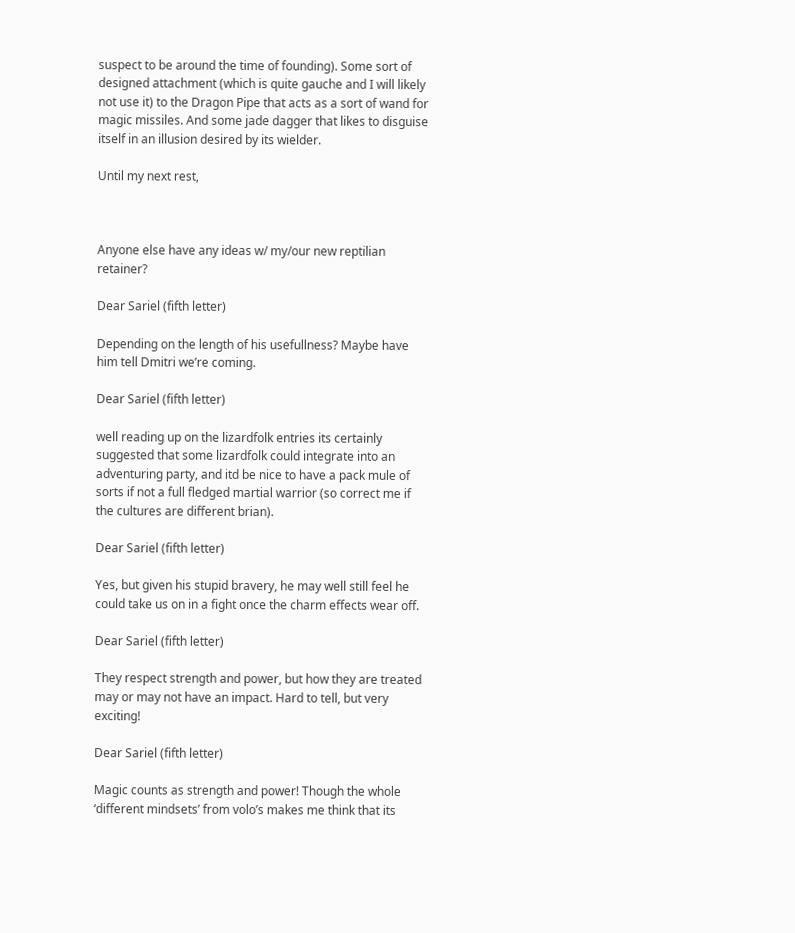suspect to be around the time of founding). Some sort of designed attachment (which is quite gauche and I will likely not use it) to the Dragon Pipe that acts as a sort of wand for magic missiles. And some jade dagger that likes to disguise itself in an illusion desired by its wielder.

Until my next rest,



Anyone else have any ideas w/ my/our new reptilian retainer?

Dear Sariel (fifth letter)

Depending on the length of his usefullness? Maybe have him tell Dmitri we’re coming.

Dear Sariel (fifth letter)

well reading up on the lizardfolk entries its certainly suggested that some lizardfolk could integrate into an adventuring party, and itd be nice to have a pack mule of sorts if not a full fledged martial warrior (so correct me if the cultures are different brian).

Dear Sariel (fifth letter)

Yes, but given his stupid bravery, he may well still feel he could take us on in a fight once the charm effects wear off.

Dear Sariel (fifth letter)

They respect strength and power, but how they are treated may or may not have an impact. Hard to tell, but very exciting!

Dear Sariel (fifth letter)

Magic counts as strength and power! Though the whole ‘different mindsets’ from volo’s makes me think that its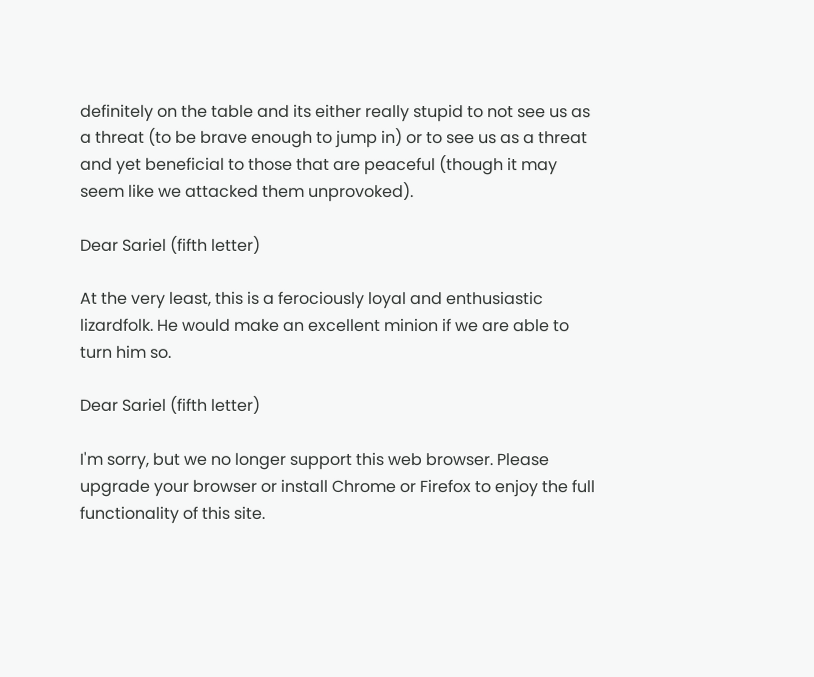definitely on the table and its either really stupid to not see us as a threat (to be brave enough to jump in) or to see us as a threat and yet beneficial to those that are peaceful (though it may seem like we attacked them unprovoked).

Dear Sariel (fifth letter)

At the very least, this is a ferociously loyal and enthusiastic lizardfolk. He would make an excellent minion if we are able to turn him so.

Dear Sariel (fifth letter)

I'm sorry, but we no longer support this web browser. Please upgrade your browser or install Chrome or Firefox to enjoy the full functionality of this site.